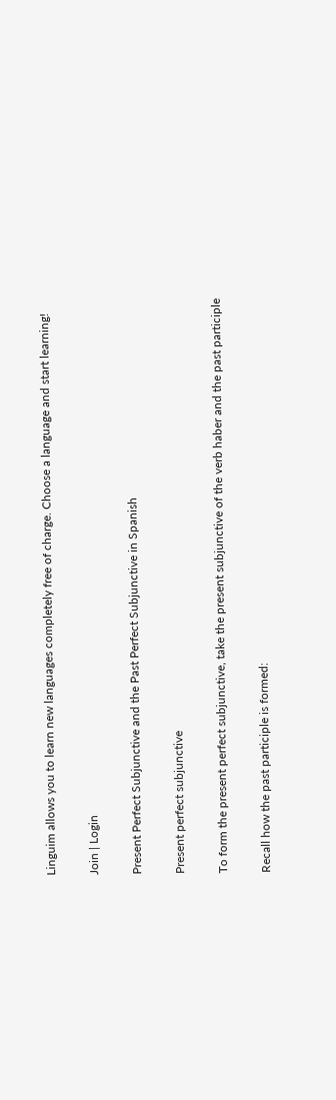Linguim allows you to learn new languages completely free of charge. Choose a language and start learning!

Join | Login

Present Perfect Subjunctive and the Past Perfect Subjunctive in Spanish

Present perfect subjunctive

To form the present perfect subjunctive, take the present subjunctive of the verb haber and the past participle

Recall how the past participle is formed: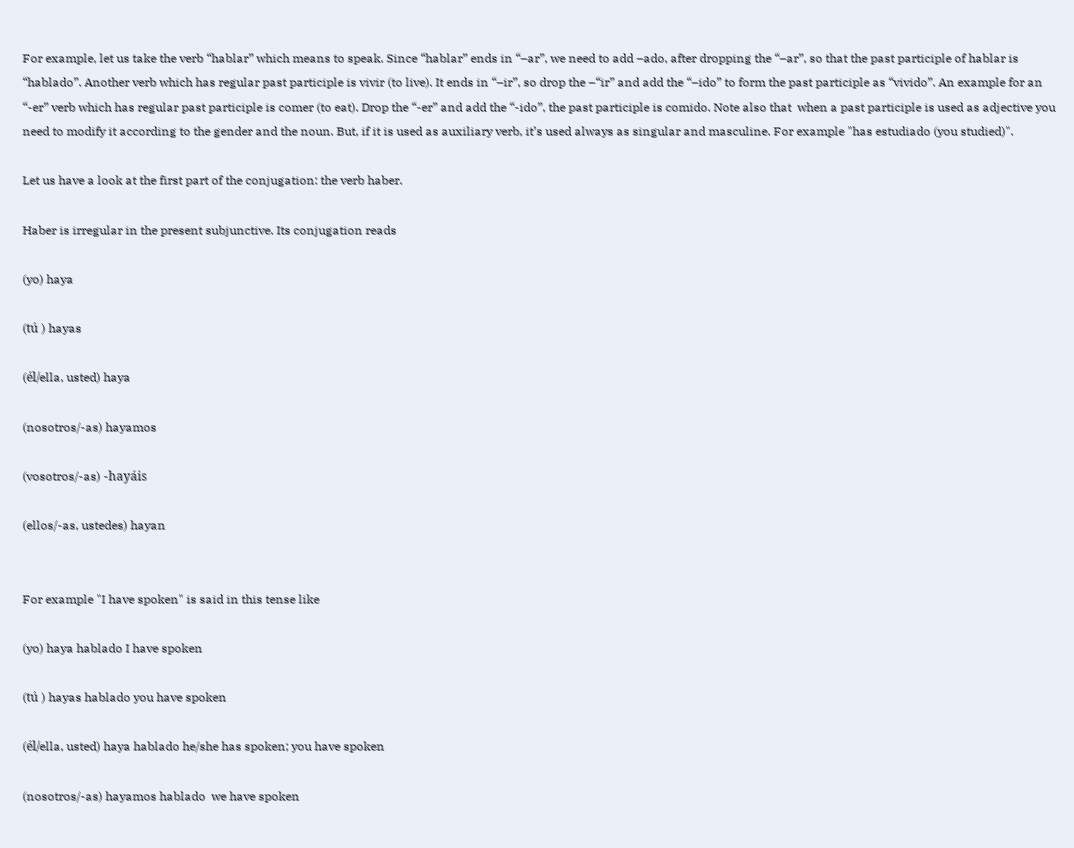For example, let us take the verb “hablar” which means to speak. Since “hablar” ends in “–ar”, we need to add –ado, after dropping the “–ar”, so that the past participle of hablar is “hablado”. Another verb which has regular past participle is vivir (to live). It ends in “–ir”, so drop the –“ir” and add the “–ido” to form the past participle as “vivido”. An example for an “-er” verb which has regular past participle is comer (to eat). Drop the “-er” and add the “-ido”, the past participle is comido. Note also that  when a past participle is used as adjective you need to modify it according to the gender and the noun. But, if it is used as auxiliary verb, it’s used always as singular and masculine. For example "has estudiado (you studied)".

Let us have a look at the first part of the conjugation: the verb haber.

Haber is irregular in the present subjunctive. Its conjugation reads

(yo) haya

(tú ) hayas

(él/ella, usted) haya

(nosotros/-as) hayamos

(vosotros/-as) -hayáis

(ellos/-as, ustedes) hayan


For example "I have spoken" is said in this tense like

(yo) haya hablado I have spoken

(tú ) hayas hablado you have spoken

(él/ella, usted) haya hablado he/she has spoken; you have spoken

(nosotros/-as) hayamos hablado  we have spoken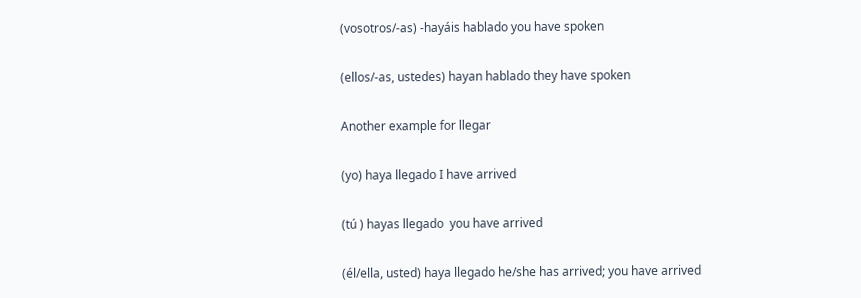(vosotros/-as) -hayáis hablado you have spoken

(ellos/-as, ustedes) hayan hablado they have spoken

Another example for llegar

(yo) haya llegado I have arrived

(tú ) hayas llegado  you have arrived

(él/ella, usted) haya llegado he/she has arrived; you have arrived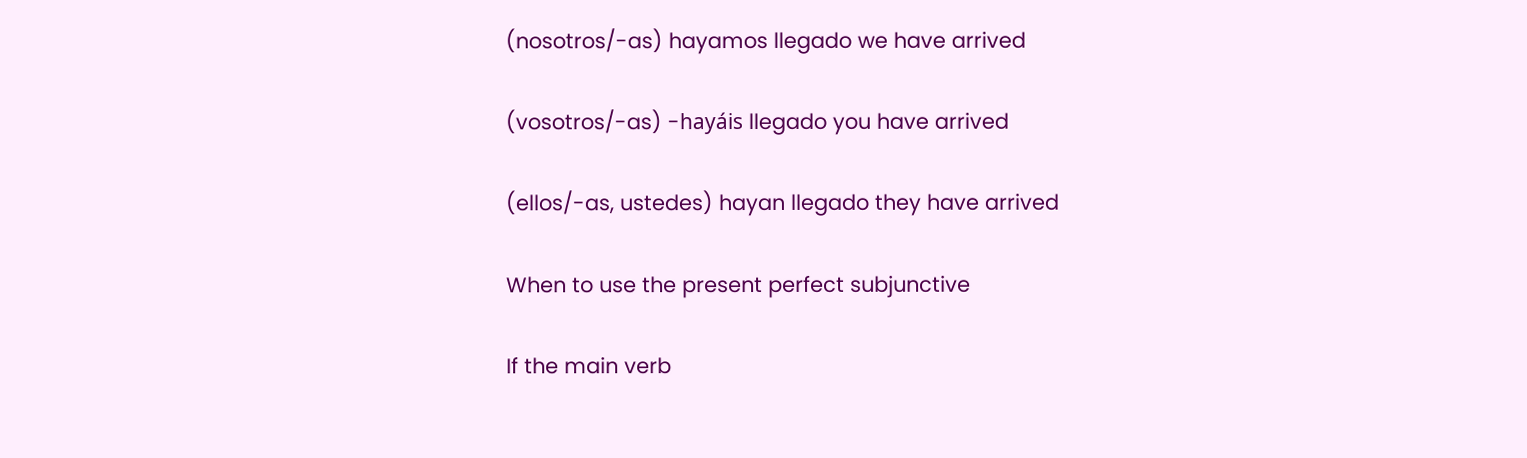(nosotros/-as) hayamos llegado we have arrived

(vosotros/-as) -hayáis llegado you have arrived

(ellos/-as, ustedes) hayan llegado they have arrived

When to use the present perfect subjunctive

If the main verb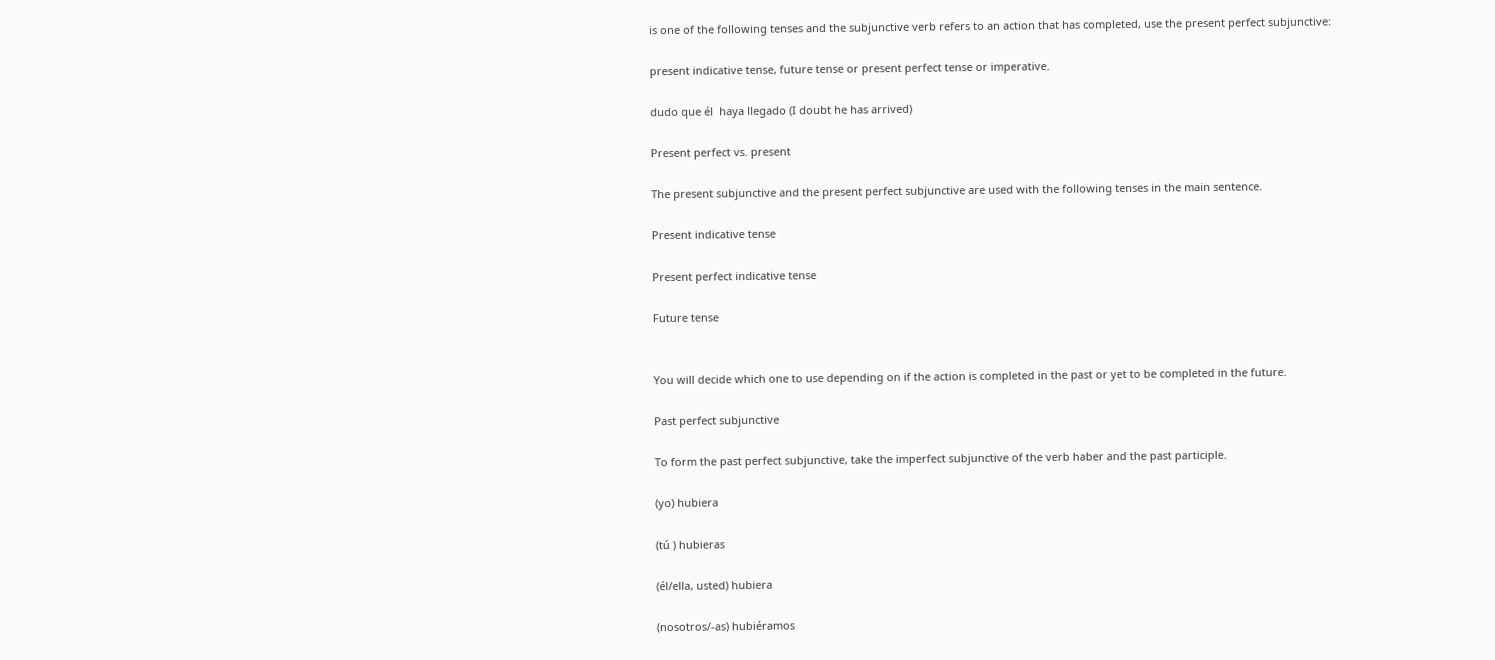is one of the following tenses and the subjunctive verb refers to an action that has completed, use the present perfect subjunctive:

present indicative tense, future tense or present perfect tense or imperative.

dudo que él  haya llegado (I doubt he has arrived)

Present perfect vs. present

The present subjunctive and the present perfect subjunctive are used with the following tenses in the main sentence.

Present indicative tense

Present perfect indicative tense

Future tense


You will decide which one to use depending on if the action is completed in the past or yet to be completed in the future.

Past perfect subjunctive

To form the past perfect subjunctive, take the imperfect subjunctive of the verb haber and the past participle.

(yo) hubiera

(tú ) hubieras

(él/ella, usted) hubiera

(nosotros/-as) hubiéramos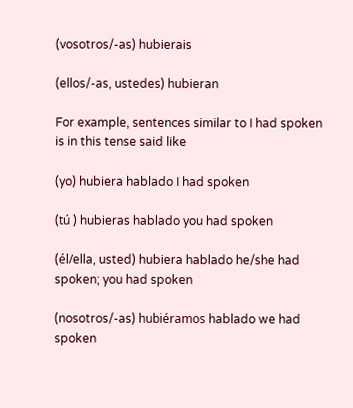(vosotros/-as) hubierais

(ellos/-as, ustedes) hubieran

For example, sentences similar to I had spoken is in this tense said like

(yo) hubiera hablado I had spoken

(tú ) hubieras hablado you had spoken

(él/ella, usted) hubiera hablado he/she had spoken; you had spoken

(nosotros/-as) hubiéramos hablado we had spoken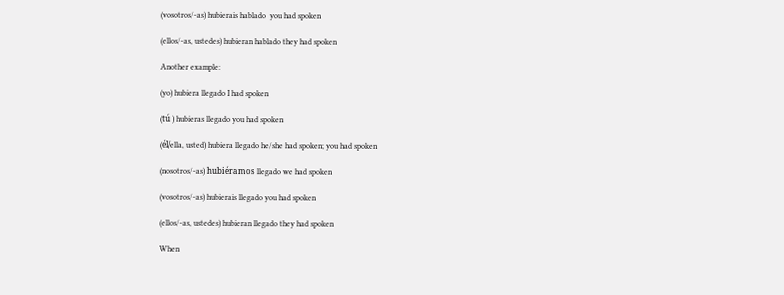(vosotros/-as) hubierais hablado  you had spoken

(ellos/-as, ustedes) hubieran hablado they had spoken

Another example:

(yo) hubiera llegado I had spoken

(tú ) hubieras llegado you had spoken

(él/ella, usted) hubiera llegado he/she had spoken; you had spoken

(nosotros/-as) hubiéramos llegado we had spoken

(vosotros/-as) hubierais llegado you had spoken

(ellos/-as, ustedes) hubieran llegado they had spoken

When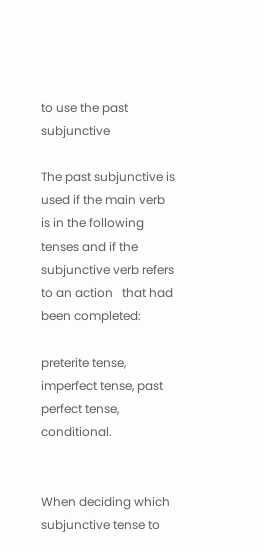to use the past subjunctive

The past subjunctive is used if the main verb is in the following tenses and if the subjunctive verb refers to an action   that had been completed:

preterite tense, imperfect tense, past perfect tense, conditional.


When deciding which subjunctive tense to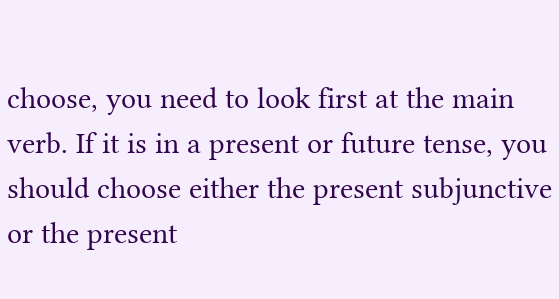choose, you need to look first at the main verb. If it is in a present or future tense, you should choose either the present subjunctive or the present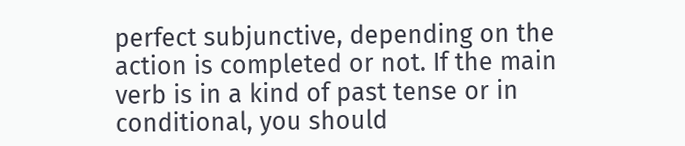perfect subjunctive, depending on the action is completed or not. If the main verb is in a kind of past tense or in conditional, you should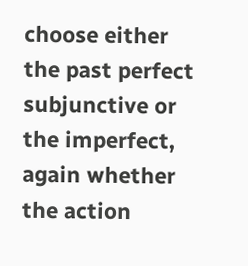choose either the past perfect subjunctive or the imperfect, again whether the action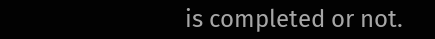is completed or not.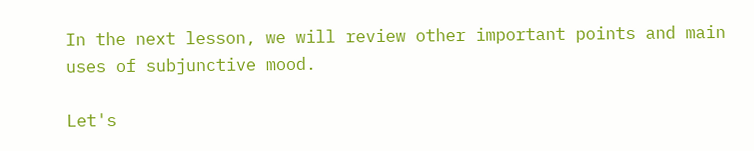In the next lesson, we will review other important points and main uses of subjunctive mood.

Let's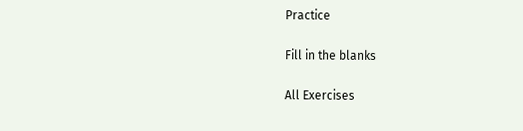Practice

Fill in the blanks

All Exercises